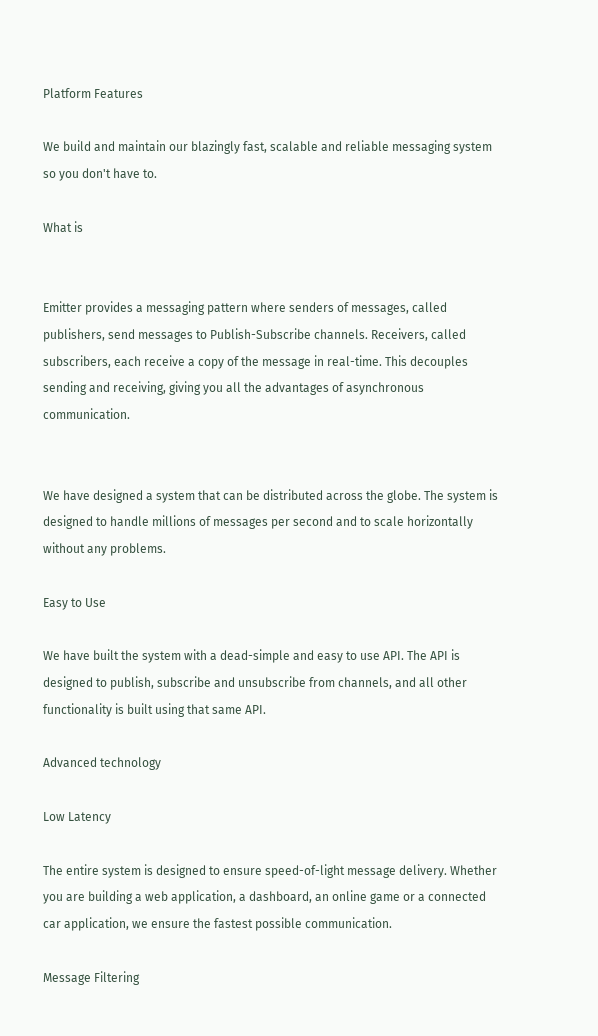Platform Features

We build and maintain our blazingly fast, scalable and reliable messaging system so you don't have to.

What is


Emitter provides a messaging pattern where senders of messages, called publishers, send messages to Publish-Subscribe channels. Receivers, called subscribers, each receive a copy of the message in real-time. This decouples sending and receiving, giving you all the advantages of asynchronous communication.


We have designed a system that can be distributed across the globe. The system is designed to handle millions of messages per second and to scale horizontally without any problems.

Easy to Use

We have built the system with a dead-simple and easy to use API. The API is designed to publish, subscribe and unsubscribe from channels, and all other functionality is built using that same API.

Advanced technology

Low Latency

The entire system is designed to ensure speed-of-light message delivery. Whether you are building a web application, a dashboard, an online game or a connected car application, we ensure the fastest possible communication.

Message Filtering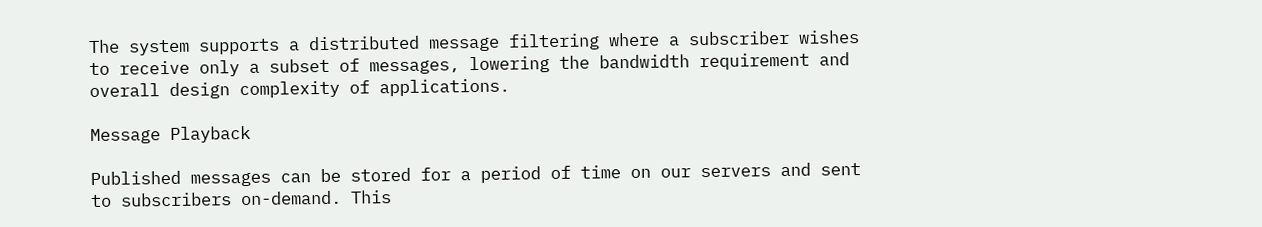The system supports a distributed message filtering where a subscriber wishes to receive only a subset of messages, lowering the bandwidth requirement and overall design complexity of applications.

Message Playback

Published messages can be stored for a period of time on our servers and sent to subscribers on-demand. This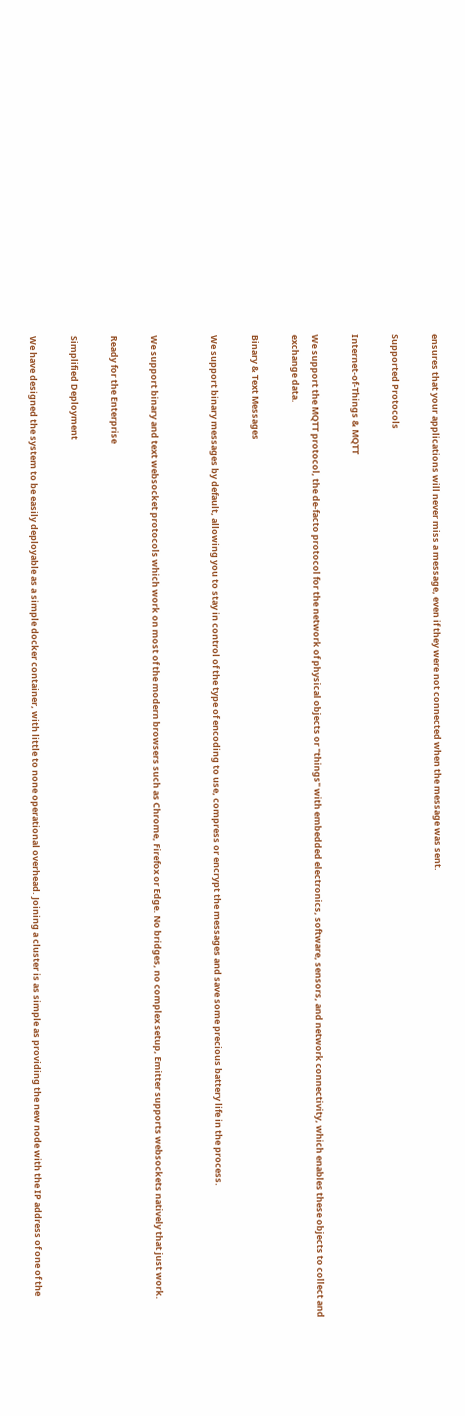ensures that your applications will never miss a message, even if they were not connected when the message was sent.

Supported Protocols

Internet-of-Things & MQTT

We support the MQTT protocol, the de-facto protocol for the network of physical objects or "things" with embedded electronics, software, sensors, and network connectivity, which enables these objects to collect and exchange data.

Binary & Text Messages

We support binary messages by default, allowing you to stay in control of the type of encoding to use, compress or encrypt the messages and save some precious battery life in the process.


We support binary and text websocket protocols which work on most of the modern browsers such as Chrome, Firefox or Edge. No bridges, no complex setup, Emitter supports websockets natively that just work.

Ready for the Enterprise

Simplified Deployment

We have designed the system to be easily deployable as a simple docker container, with little to none operational overhead. Joining a cluster is as simple as providing the new node with the IP address of one of the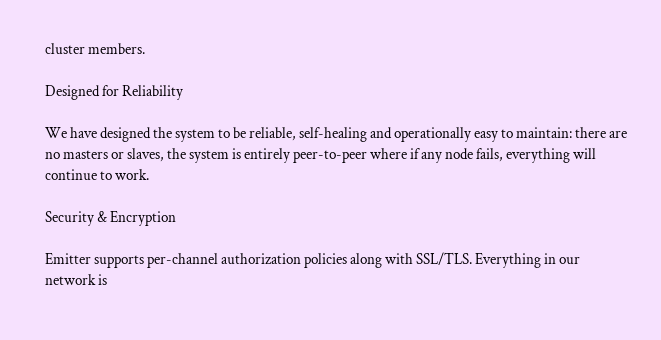cluster members.

Designed for Reliability

We have designed the system to be reliable, self-healing and operationally easy to maintain: there are no masters or slaves, the system is entirely peer-to-peer where if any node fails, everything will continue to work.

Security & Encryption

Emitter supports per-channel authorization policies along with SSL/TLS. Everything in our network is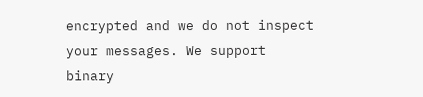encrypted and we do not inspect your messages. We support binary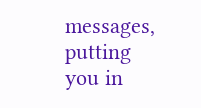messages, putting you in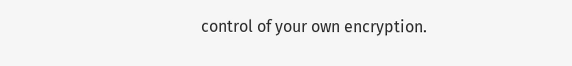control of your own encryption.